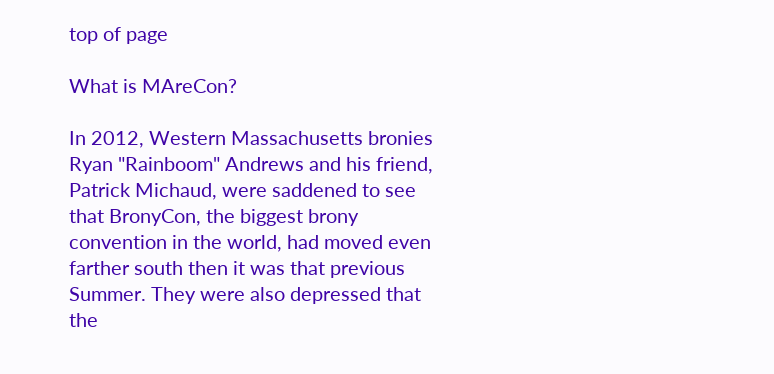top of page

What is MAreCon?

In 2012, Western Massachusetts bronies Ryan "Rainboom" Andrews and his friend, Patrick Michaud, were saddened to see that BronyCon, the biggest brony convention in the world, had moved even farther south then it was that previous Summer. They were also depressed that the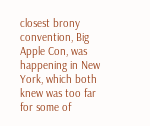closest brony convention, Big Apple Con, was happening in New York, which both knew was too far for some of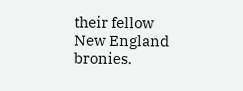their fellow New England bronies.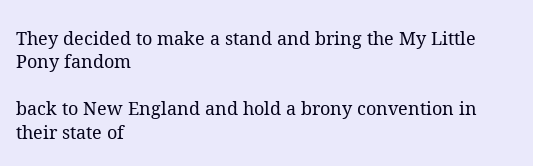They decided to make a stand and bring the My Little Pony fandom

back to New England and hold a brony convention in their state of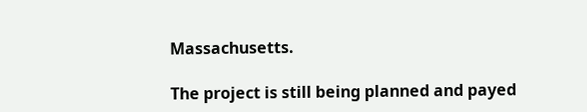Massachusetts.

The project is still being planned and payed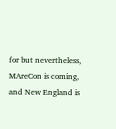for but nevertheless, MAreCon is coming, and New England is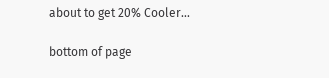about to get 20% Cooler...

bottom of page